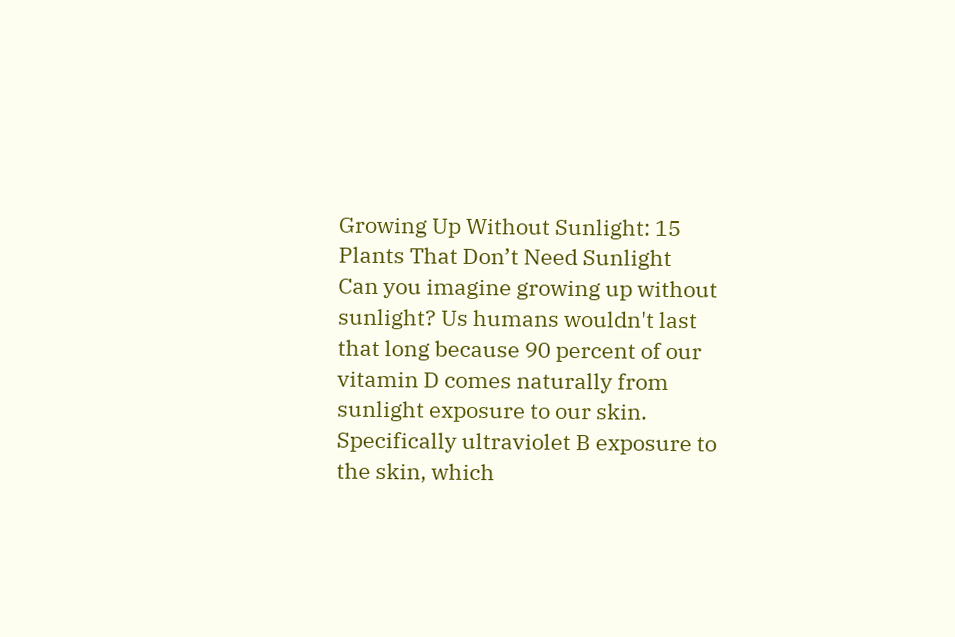Growing Up Without Sunlight: 15 Plants That Don’t Need Sunlight
Can you imagine growing up without sunlight? Us humans wouldn't last that long because 90 percent of our vitamin D comes naturally from sunlight exposure to our skin. Specifically ultraviolet B exposure to the skin, which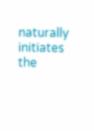naturally initiates the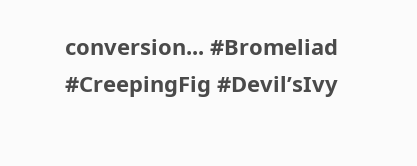conversion... #Bromeliad #CreepingFig #Devil’sIvy